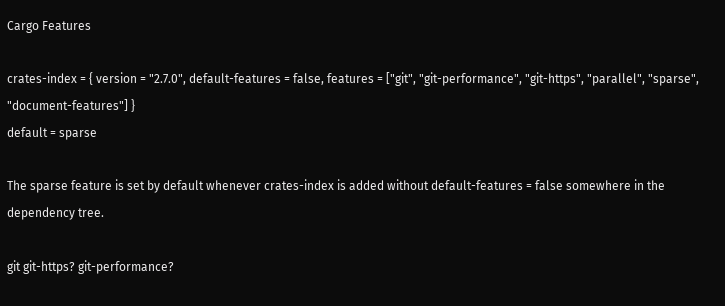Cargo Features

crates-index = { version = "2.7.0", default-features = false, features = ["git", "git-performance", "git-https", "parallel", "sparse", "document-features"] }
default = sparse

The sparse feature is set by default whenever crates-index is added without default-features = false somewhere in the dependency tree.

git git-https? git-performance?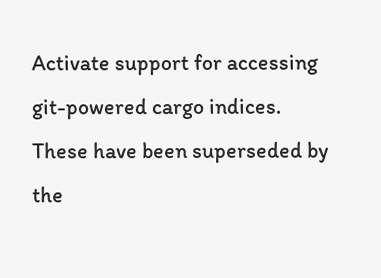Activate support for accessing git-powered cargo indices. These have been superseded by the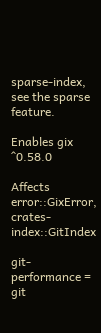sparse-index, see the sparse feature.

Enables gix ^0.58.0

Affects error::GixError, crates-index::GitIndex

git-performance = git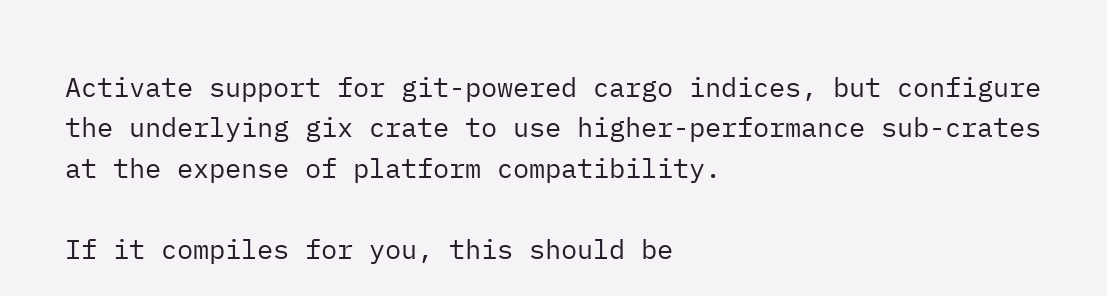Activate support for git-powered cargo indices, but configure the underlying gix crate to use higher-performance sub-crates at the expense of platform compatibility.

If it compiles for you, this should be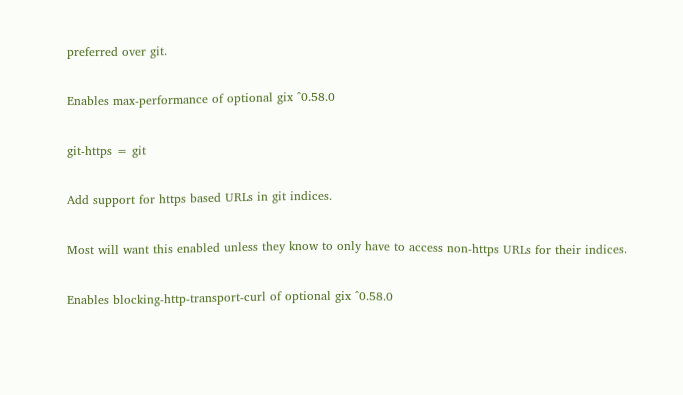preferred over git.

Enables max-performance of optional gix ^0.58.0

git-https = git

Add support for https based URLs in git indices.

Most will want this enabled unless they know to only have to access non-https URLs for their indices.

Enables blocking-http-transport-curl of optional gix ^0.58.0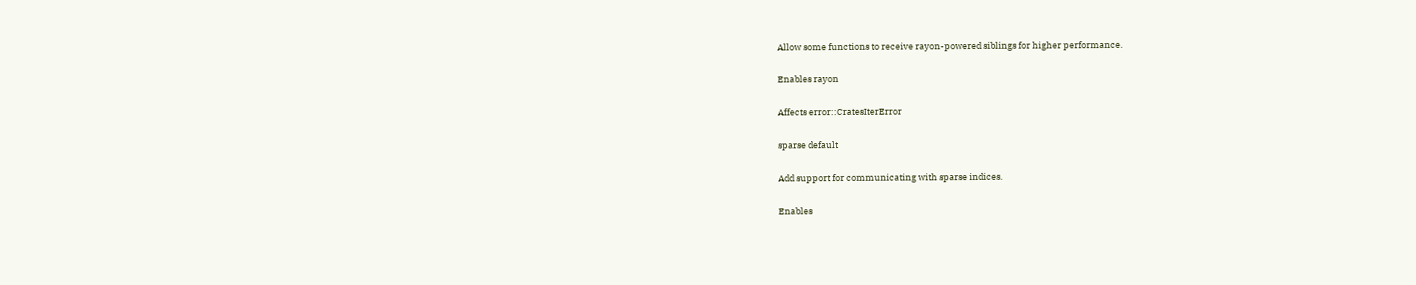Allow some functions to receive rayon-powered siblings for higher performance.

Enables rayon

Affects error::CratesIterError

sparse default

Add support for communicating with sparse indices.

Enables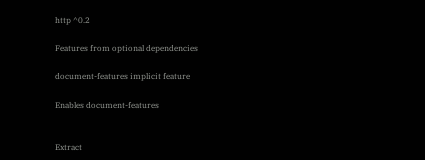http ^0.2

Features from optional dependencies

document-features implicit feature

Enables document-features


Extract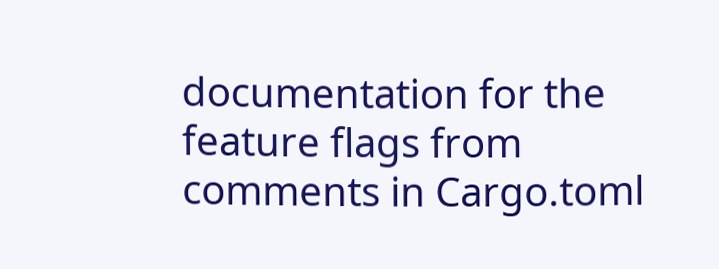documentation for the feature flags from comments in Cargo.toml